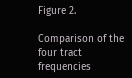Figure 2.

Comparison of the four tract frequencies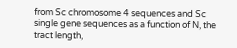from Sc chromosome 4 sequences and Sc single gene sequences as a function of N, the tract length,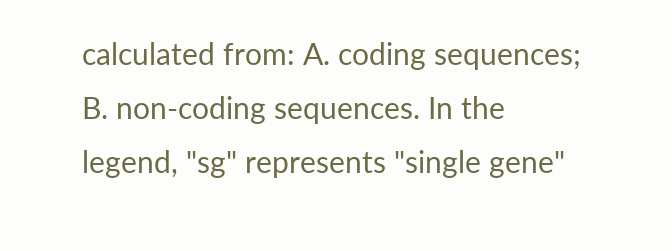calculated from: A. coding sequences; B. non-coding sequences. In the legend, "sg" represents "single gene"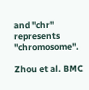and "chr" represents "chromosome".

Zhou et al. BMC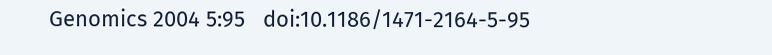Genomics 2004 5:95   doi:10.1186/1471-2164-5-95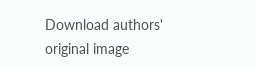Download authors' original image